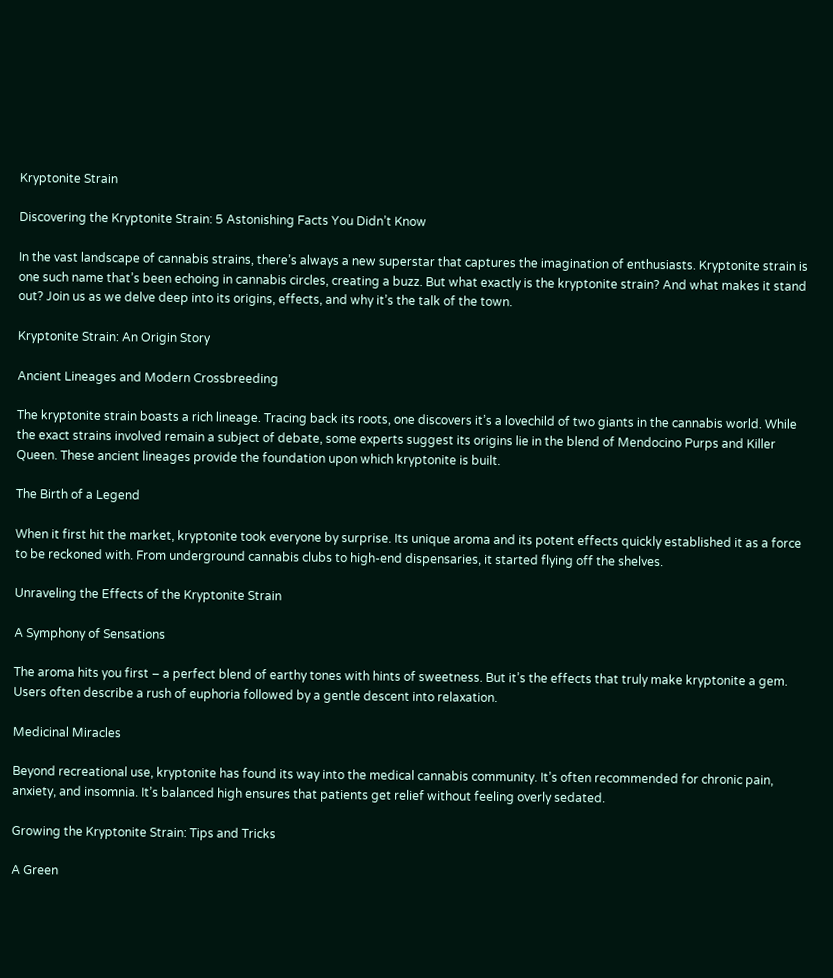Kryptonite Strain

Discovering the Kryptonite Strain: 5 Astonishing Facts You Didn’t Know

In the vast landscape of cannabis strains, there’s always a new superstar that captures the imagination of enthusiasts. Kryptonite strain is one such name that’s been echoing in cannabis circles, creating a buzz. But what exactly is the kryptonite strain? And what makes it stand out? Join us as we delve deep into its origins, effects, and why it’s the talk of the town.

Kryptonite Strain: An Origin Story

Ancient Lineages and Modern Crossbreeding

The kryptonite strain boasts a rich lineage. Tracing back its roots, one discovers it’s a lovechild of two giants in the cannabis world. While the exact strains involved remain a subject of debate, some experts suggest its origins lie in the blend of Mendocino Purps and Killer Queen. These ancient lineages provide the foundation upon which kryptonite is built.

The Birth of a Legend

When it first hit the market, kryptonite took everyone by surprise. Its unique aroma and its potent effects quickly established it as a force to be reckoned with. From underground cannabis clubs to high-end dispensaries, it started flying off the shelves.

Unraveling the Effects of the Kryptonite Strain

A Symphony of Sensations

The aroma hits you first – a perfect blend of earthy tones with hints of sweetness. But it’s the effects that truly make kryptonite a gem. Users often describe a rush of euphoria followed by a gentle descent into relaxation.

Medicinal Miracles

Beyond recreational use, kryptonite has found its way into the medical cannabis community. It’s often recommended for chronic pain, anxiety, and insomnia. It’s balanced high ensures that patients get relief without feeling overly sedated.

Growing the Kryptonite Strain: Tips and Tricks

A Green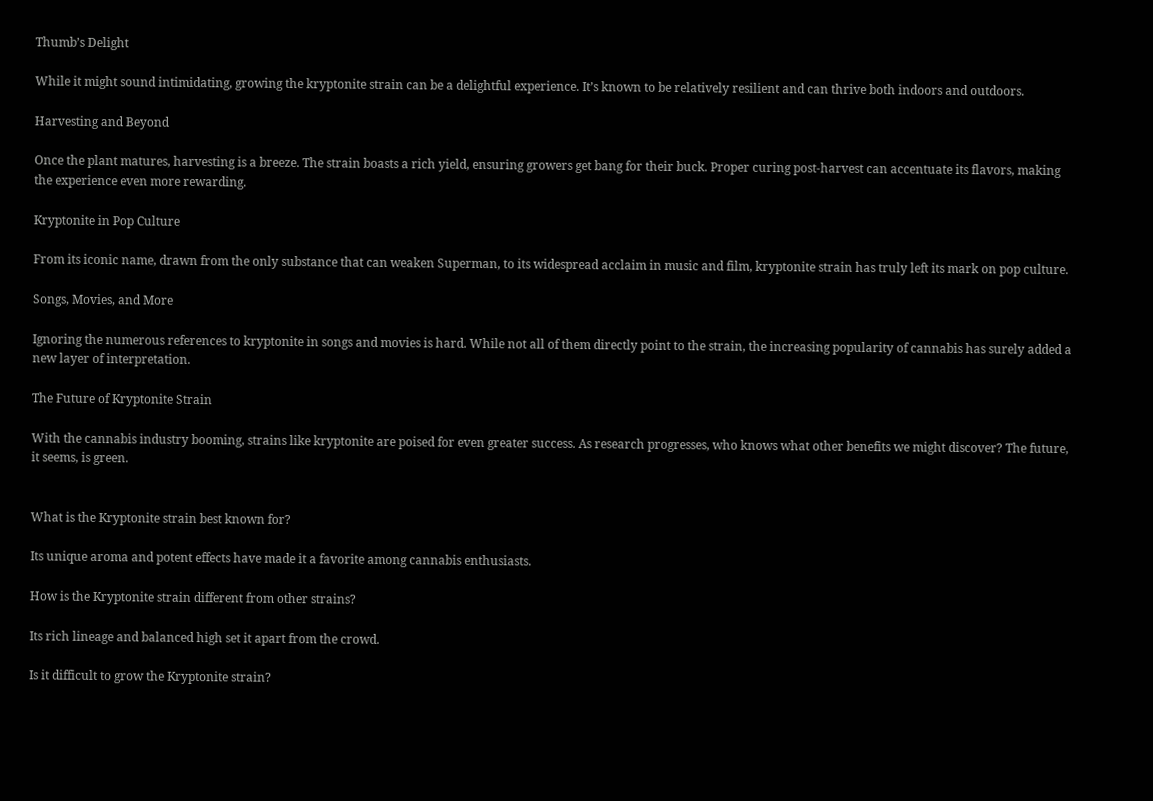Thumb’s Delight

While it might sound intimidating, growing the kryptonite strain can be a delightful experience. It’s known to be relatively resilient and can thrive both indoors and outdoors.

Harvesting and Beyond

Once the plant matures, harvesting is a breeze. The strain boasts a rich yield, ensuring growers get bang for their buck. Proper curing post-harvest can accentuate its flavors, making the experience even more rewarding.

Kryptonite in Pop Culture

From its iconic name, drawn from the only substance that can weaken Superman, to its widespread acclaim in music and film, kryptonite strain has truly left its mark on pop culture.

Songs, Movies, and More

Ignoring the numerous references to kryptonite in songs and movies is hard. While not all of them directly point to the strain, the increasing popularity of cannabis has surely added a new layer of interpretation.

The Future of Kryptonite Strain

With the cannabis industry booming, strains like kryptonite are poised for even greater success. As research progresses, who knows what other benefits we might discover? The future, it seems, is green.


What is the Kryptonite strain best known for?

Its unique aroma and potent effects have made it a favorite among cannabis enthusiasts.

How is the Kryptonite strain different from other strains?

Its rich lineage and balanced high set it apart from the crowd.

Is it difficult to grow the Kryptonite strain?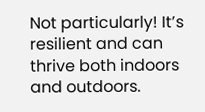Not particularly! It’s resilient and can thrive both indoors and outdoors.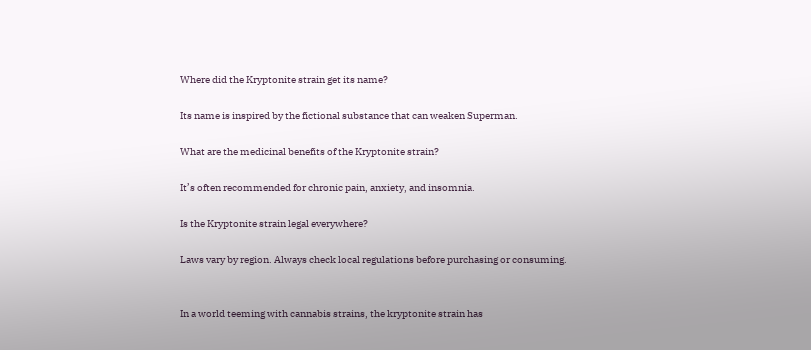Where did the Kryptonite strain get its name?

Its name is inspired by the fictional substance that can weaken Superman.

What are the medicinal benefits of the Kryptonite strain?

It’s often recommended for chronic pain, anxiety, and insomnia.

Is the Kryptonite strain legal everywhere?

Laws vary by region. Always check local regulations before purchasing or consuming.


In a world teeming with cannabis strains, the kryptonite strain has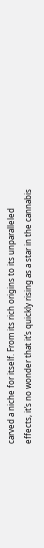carved a niche for itself. From its rich origins to its unparalleled effects, it’s no wonder that it’s quickly rising as a star in the cannabis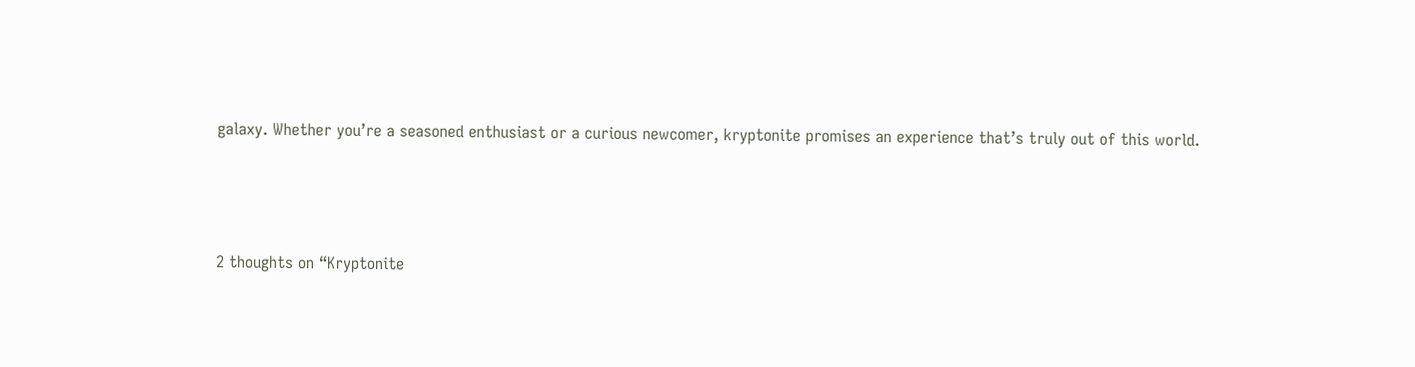galaxy. Whether you’re a seasoned enthusiast or a curious newcomer, kryptonite promises an experience that’s truly out of this world.



2 thoughts on “Kryptonite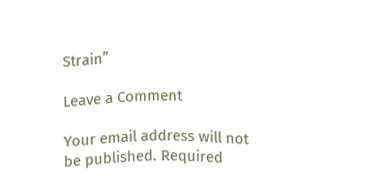Strain”

Leave a Comment

Your email address will not be published. Required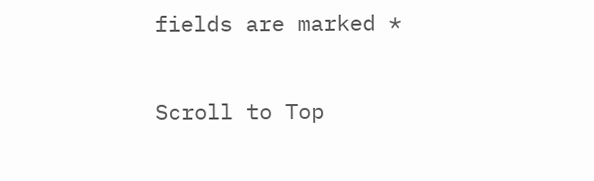fields are marked *

Scroll to Top